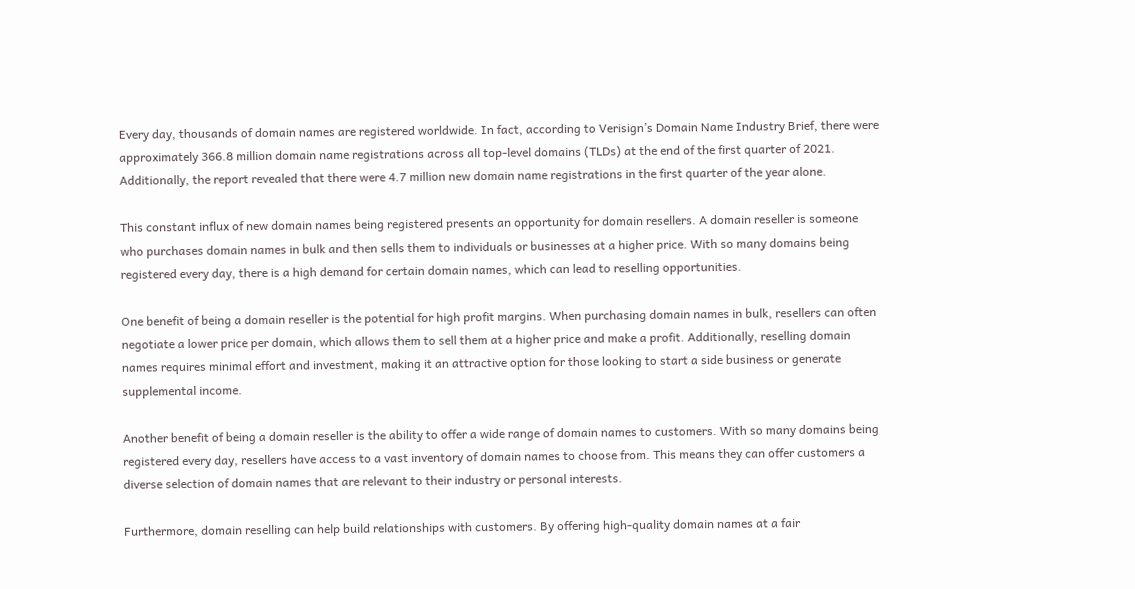Every day, thousands of domain names are registered worldwide. In fact, according to Verisign’s Domain Name Industry Brief, there were approximately 366.8 million domain name registrations across all top-level domains (TLDs) at the end of the first quarter of 2021. Additionally, the report revealed that there were 4.7 million new domain name registrations in the first quarter of the year alone.

This constant influx of new domain names being registered presents an opportunity for domain resellers. A domain reseller is someone who purchases domain names in bulk and then sells them to individuals or businesses at a higher price. With so many domains being registered every day, there is a high demand for certain domain names, which can lead to reselling opportunities.

One benefit of being a domain reseller is the potential for high profit margins. When purchasing domain names in bulk, resellers can often negotiate a lower price per domain, which allows them to sell them at a higher price and make a profit. Additionally, reselling domain names requires minimal effort and investment, making it an attractive option for those looking to start a side business or generate supplemental income.

Another benefit of being a domain reseller is the ability to offer a wide range of domain names to customers. With so many domains being registered every day, resellers have access to a vast inventory of domain names to choose from. This means they can offer customers a diverse selection of domain names that are relevant to their industry or personal interests.

Furthermore, domain reselling can help build relationships with customers. By offering high-quality domain names at a fair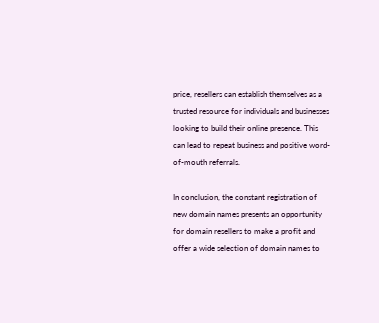price, resellers can establish themselves as a trusted resource for individuals and businesses looking to build their online presence. This can lead to repeat business and positive word-of-mouth referrals.

In conclusion, the constant registration of new domain names presents an opportunity for domain resellers to make a profit and offer a wide selection of domain names to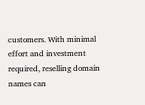customers. With minimal effort and investment required, reselling domain names can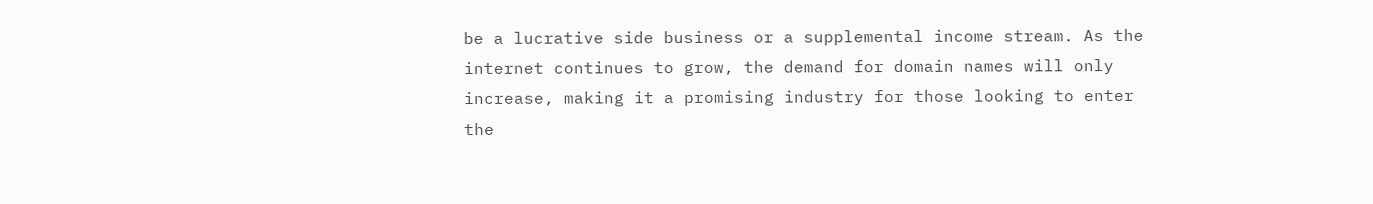be a lucrative side business or a supplemental income stream. As the internet continues to grow, the demand for domain names will only increase, making it a promising industry for those looking to enter the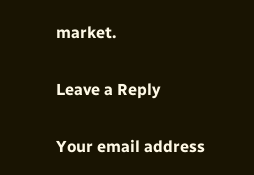market.

Leave a Reply

Your email address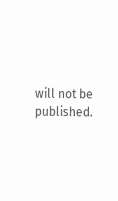will not be published.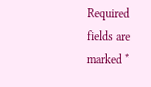Required fields are marked *